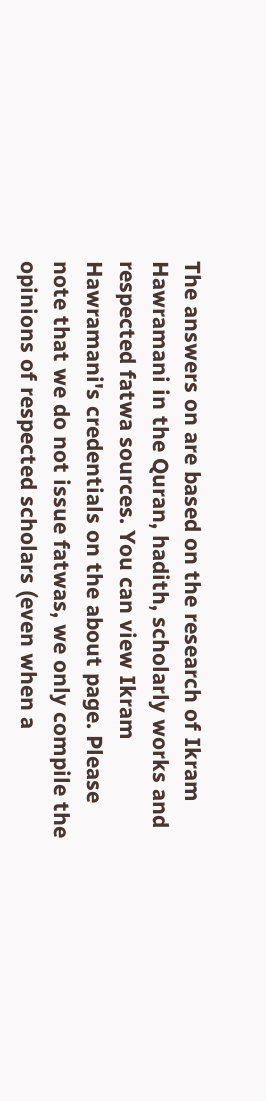The answers on are based on the research of Ikram Hawramani in the Quran, hadith, scholarly works and respected fatwa sources. You can view Ikram Hawramani's credentials on the about page. Please note that we do not issue fatwas, we only compile the opinions of respected scholars (even when a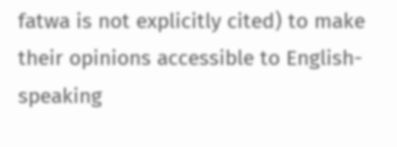fatwa is not explicitly cited) to make their opinions accessible to English-speaking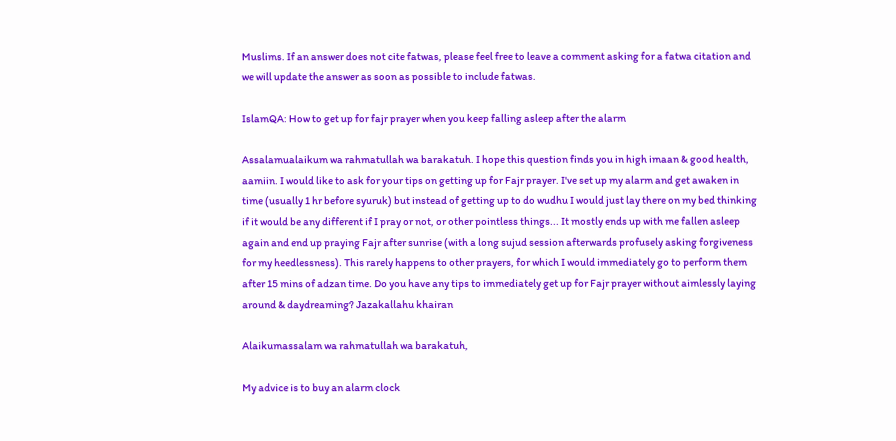Muslims. If an answer does not cite fatwas, please feel free to leave a comment asking for a fatwa citation and we will update the answer as soon as possible to include fatwas.

IslamQA: How to get up for fajr prayer when you keep falling asleep after the alarm

Assalamualaikum wa rahmatullah wa barakatuh. I hope this question finds you in high imaan & good health, aamiin. I would like to ask for your tips on getting up for Fajr prayer. I've set up my alarm and get awaken in time (usually 1 hr before syuruk) but instead of getting up to do wudhu I would just lay there on my bed thinking if it would be any different if I pray or not, or other pointless things... It mostly ends up with me fallen asleep again and end up praying Fajr after sunrise (with a long sujud session afterwards profusely asking forgiveness for my heedlessness). This rarely happens to other prayers, for which I would immediately go to perform them after 15 mins of adzan time. Do you have any tips to immediately get up for Fajr prayer without aimlessly laying around & daydreaming? Jazakallahu khairan

Alaikumassalam wa rahmatullah wa barakatuh,

My advice is to buy an alarm clock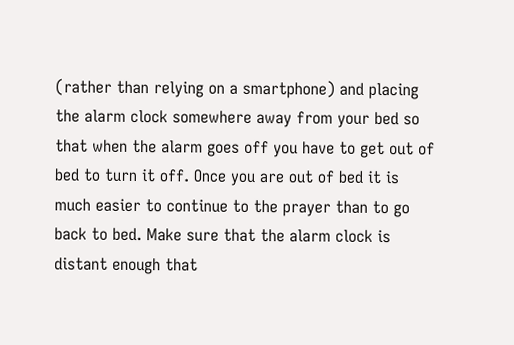(rather than relying on a smartphone) and placing the alarm clock somewhere away from your bed so that when the alarm goes off you have to get out of bed to turn it off. Once you are out of bed it is much easier to continue to the prayer than to go back to bed. Make sure that the alarm clock is distant enough that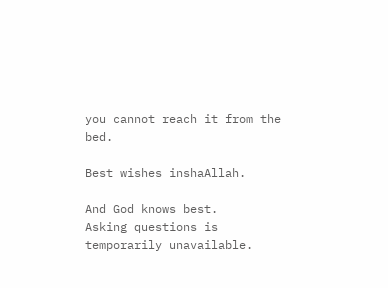you cannot reach it from the bed.

Best wishes inshaAllah.

And God knows best.
Asking questions is temporarily unavailable.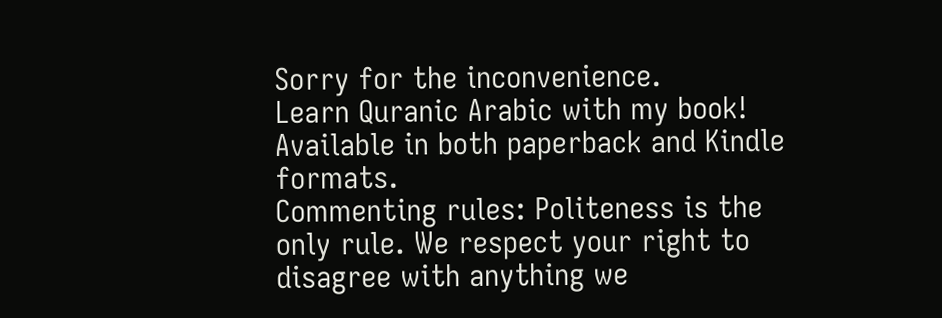Sorry for the inconvenience.
Learn Quranic Arabic with my book!
Available in both paperback and Kindle formats.
Commenting rules: Politeness is the only rule. We respect your right to disagree with anything we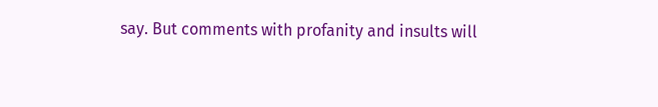say. But comments with profanity and insults will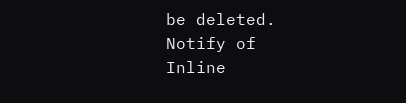be deleted.
Notify of
Inline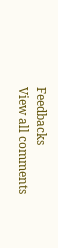Feedbacks
View all comments